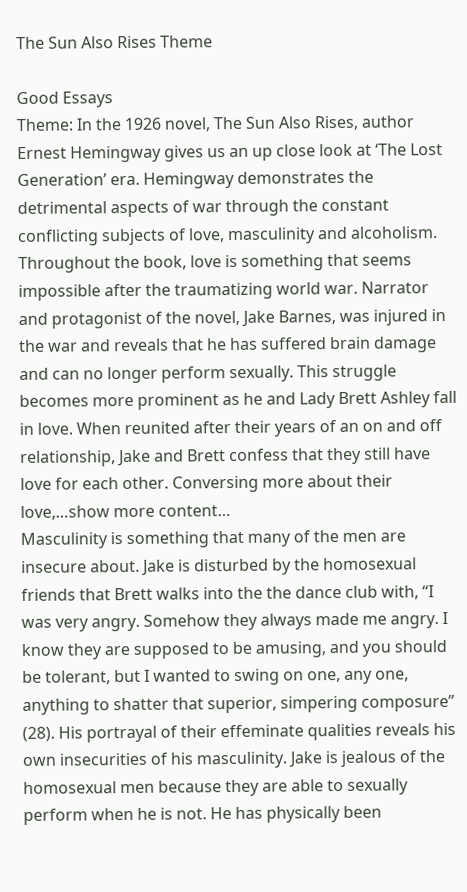The Sun Also Rises Theme

Good Essays
Theme: In the 1926 novel, The Sun Also Rises, author Ernest Hemingway gives us an up close look at ‘The Lost Generation’ era. Hemingway demonstrates the detrimental aspects of war through the constant conflicting subjects of love, masculinity and alcoholism. Throughout the book, love is something that seems impossible after the traumatizing world war. Narrator and protagonist of the novel, Jake Barnes, was injured in the war and reveals that he has suffered brain damage and can no longer perform sexually. This struggle becomes more prominent as he and Lady Brett Ashley fall in love. When reunited after their years of an on and off relationship, Jake and Brett confess that they still have love for each other. Conversing more about their love,…show more content…
Masculinity is something that many of the men are insecure about. Jake is disturbed by the homosexual friends that Brett walks into the the dance club with, “I was very angry. Somehow they always made me angry. I know they are supposed to be amusing, and you should be tolerant, but I wanted to swing on one, any one, anything to shatter that superior, simpering composure” (28). His portrayal of their effeminate qualities reveals his own insecurities of his masculinity. Jake is jealous of the homosexual men because they are able to sexually perform when he is not. He has physically been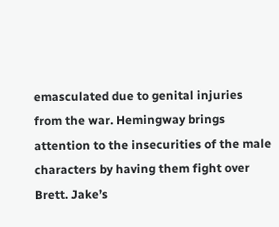emasculated due to genital injuries from the war. Hemingway brings attention to the insecurities of the male characters by having them fight over Brett. Jake’s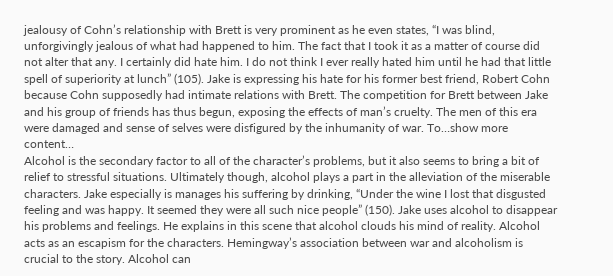jealousy of Cohn’s relationship with Brett is very prominent as he even states, “I was blind, unforgivingly jealous of what had happened to him. The fact that I took it as a matter of course did not alter that any. I certainly did hate him. I do not think I ever really hated him until he had that little spell of superiority at lunch” (105). Jake is expressing his hate for his former best friend, Robert Cohn because Cohn supposedly had intimate relations with Brett. The competition for Brett between Jake and his group of friends has thus begun, exposing the effects of man’s cruelty. The men of this era were damaged and sense of selves were disfigured by the inhumanity of war. To…show more content…
Alcohol is the secondary factor to all of the character’s problems, but it also seems to bring a bit of relief to stressful situations. Ultimately though, alcohol plays a part in the alleviation of the miserable characters. Jake especially is manages his suffering by drinking, “Under the wine I lost that disgusted feeling and was happy. It seemed they were all such nice people” (150). Jake uses alcohol to disappear his problems and feelings. He explains in this scene that alcohol clouds his mind of reality. Alcohol acts as an escapism for the characters. Hemingway’s association between war and alcoholism is crucial to the story. Alcohol can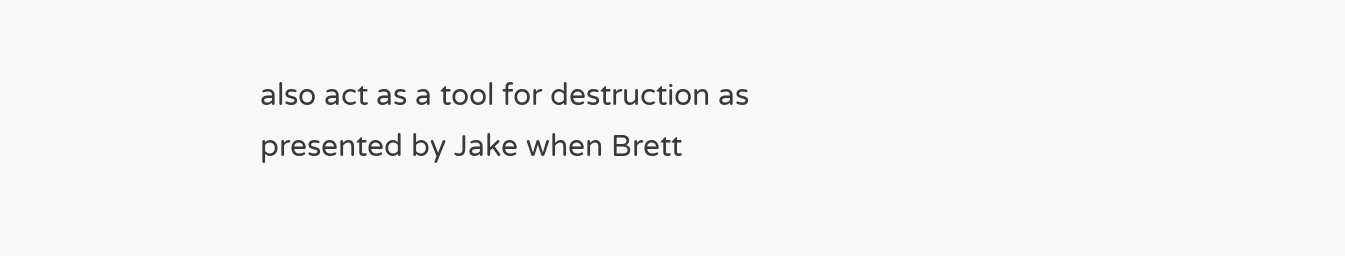also act as a tool for destruction as presented by Jake when Brett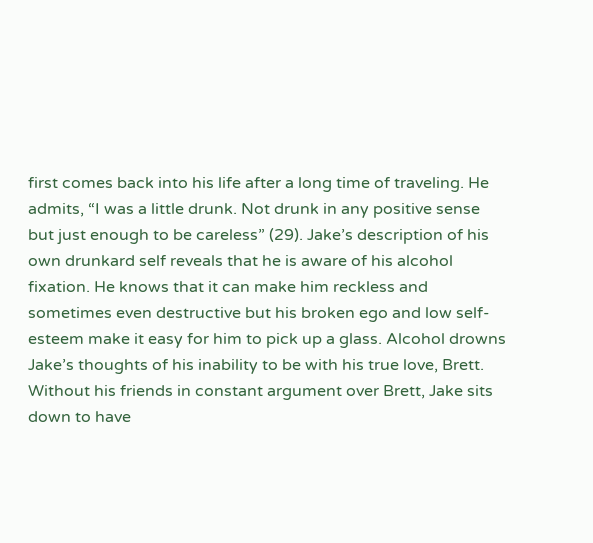first comes back into his life after a long time of traveling. He admits, “I was a little drunk. Not drunk in any positive sense but just enough to be careless” (29). Jake’s description of his own drunkard self reveals that he is aware of his alcohol fixation. He knows that it can make him reckless and sometimes even destructive but his broken ego and low self-esteem make it easy for him to pick up a glass. Alcohol drowns Jake’s thoughts of his inability to be with his true love, Brett. Without his friends in constant argument over Brett, Jake sits down to have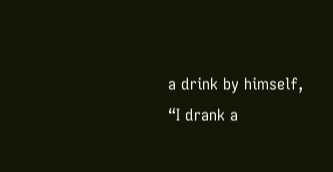a drink by himself, “I drank a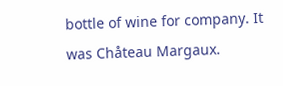bottle of wine for company. It was Chåteau Margaux.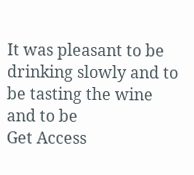It was pleasant to be drinking slowly and to be tasting the wine and to be
Get Access